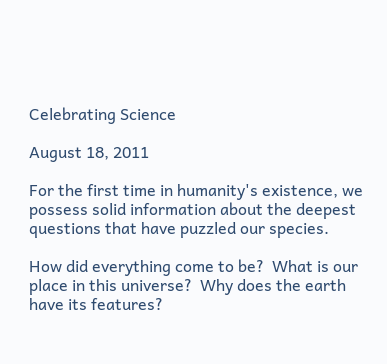Celebrating Science

August 18, 2011

For the first time in humanity's existence, we possess solid information about the deepest questions that have puzzled our species.

How did everything come to be?  What is our place in this universe?  Why does the earth have its features?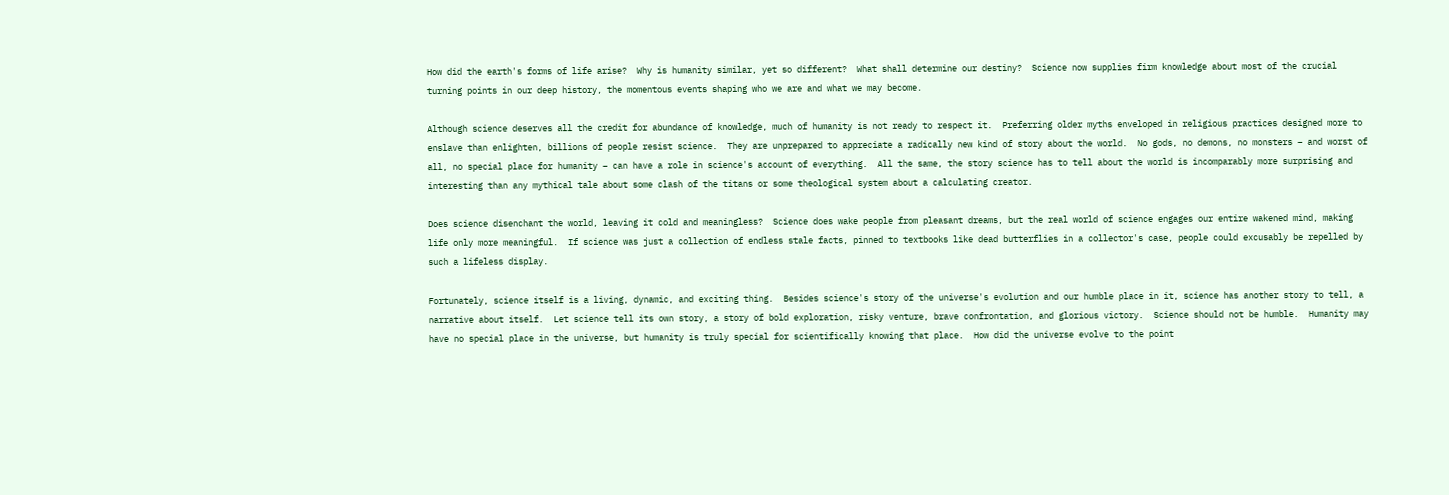How did the earth's forms of life arise?  Why is humanity similar, yet so different?  What shall determine our destiny?  Science now supplies firm knowledge about most of the crucial turning points in our deep history, the momentous events shaping who we are and what we may become.

Although science deserves all the credit for abundance of knowledge, much of humanity is not ready to respect it.  Preferring older myths enveloped in religious practices designed more to enslave than enlighten, billions of people resist science.  They are unprepared to appreciate a radically new kind of story about the world.  No gods, no demons, no monsters – and worst of all, no special place for humanity – can have a role in science's account of everything.  All the same, the story science has to tell about the world is incomparably more surprising and interesting than any mythical tale about some clash of the titans or some theological system about a calculating creator.

Does science disenchant the world, leaving it cold and meaningless?  Science does wake people from pleasant dreams, but the real world of science engages our entire wakened mind, making life only more meaningful.  If science was just a collection of endless stale facts, pinned to textbooks like dead butterflies in a collector's case, people could excusably be repelled by such a lifeless display.

Fortunately, science itself is a living, dynamic, and exciting thing.  Besides science's story of the universe's evolution and our humble place in it, science has another story to tell, a narrative about itself.  Let science tell its own story, a story of bold exploration, risky venture, brave confrontation, and glorious victory.  Science should not be humble.  Humanity may have no special place in the universe, but humanity is truly special for scientifically knowing that place.  How did the universe evolve to the point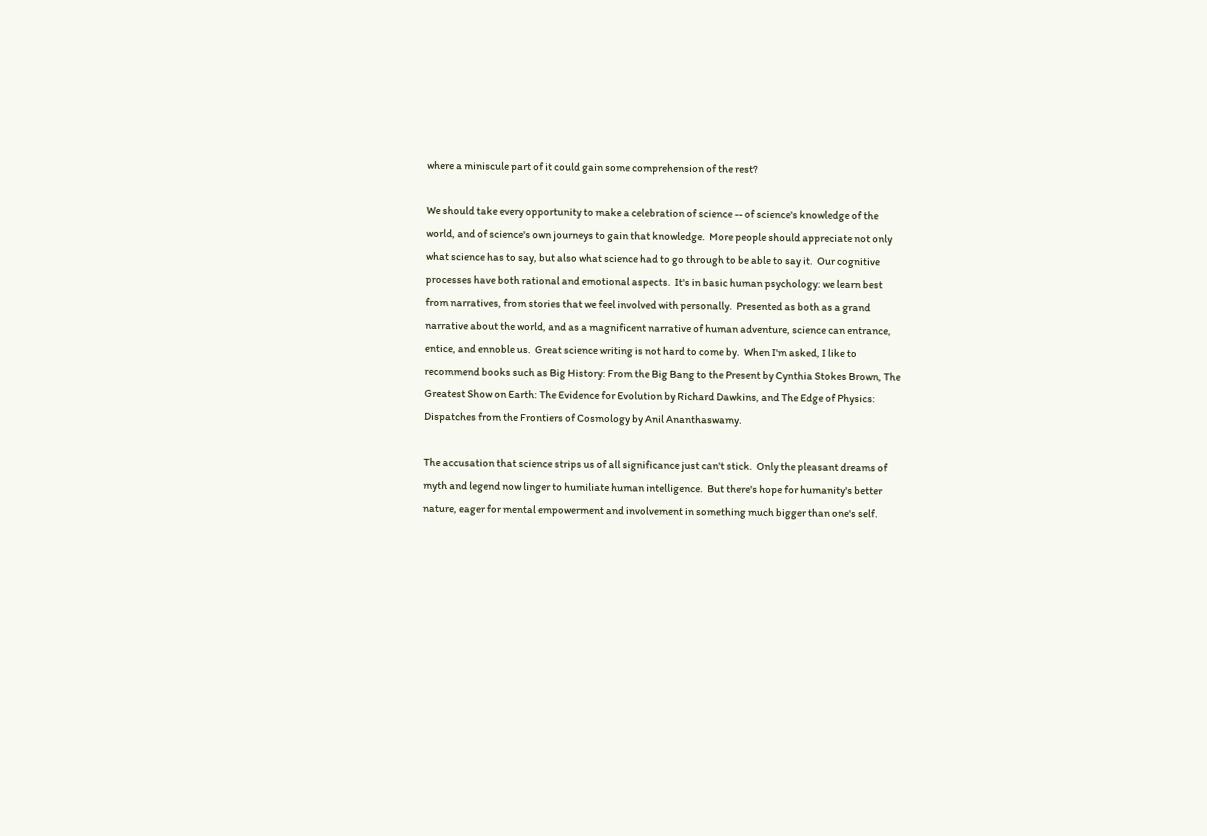where a miniscule part of it could gain some comprehension of the rest?

We should take every opportunity to make a celebration of science -- of science's knowledge of the world, and of science's own journeys to gain that knowledge.  More people should appreciate not only what science has to say, but also what science had to go through to be able to say it.  Our cognitive processes have both rational and emotional aspects.  It's in basic human psychology: we learn best from narratives, from stories that we feel involved with personally.  Presented as both as a grand narrative about the world, and as a magnificent narrative of human adventure, science can entrance, entice, and ennoble us.  Great science writing is not hard to come by.  When I'm asked, I like to recommend books such as Big History: From the Big Bang to the Present by Cynthia Stokes Brown, The Greatest Show on Earth: The Evidence for Evolution by Richard Dawkins, and The Edge of Physics: Dispatches from the Frontiers of Cosmology by Anil Ananthaswamy.

The accusation that science strips us of all significance just can't stick.  Only the pleasant dreams of myth and legend now linger to humiliate human intelligence.  But there's hope for humanity's better nature, eager for mental empowerment and involvement in something much bigger than one's self.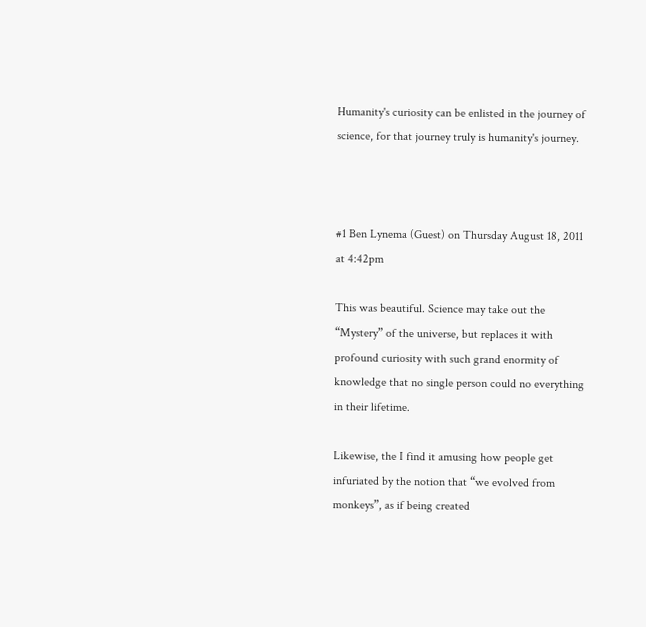Humanity's curiosity can be enlisted in the journey of science, for that journey truly is humanity's journey.



#1 Ben Lynema (Guest) on Thursday August 18, 2011 at 4:42pm

This was beautiful. Science may take out the “Mystery” of the universe, but replaces it with profound curiosity with such grand enormity of knowledge that no single person could no everything in their lifetime.

Likewise, the I find it amusing how people get infuriated by the notion that “we evolved from monkeys”, as if being created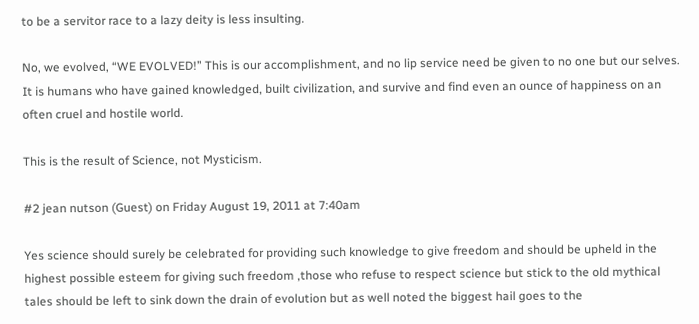to be a servitor race to a lazy deity is less insulting.

No, we evolved, “WE EVOLVED!” This is our accomplishment, and no lip service need be given to no one but our selves. It is humans who have gained knowledged, built civilization, and survive and find even an ounce of happiness on an often cruel and hostile world.

This is the result of Science, not Mysticism.

#2 jean nutson (Guest) on Friday August 19, 2011 at 7:40am

Yes science should surely be celebrated for providing such knowledge to give freedom and should be upheld in the highest possible esteem for giving such freedom ,those who refuse to respect science but stick to the old mythical tales should be left to sink down the drain of evolution but as well noted the biggest hail goes to the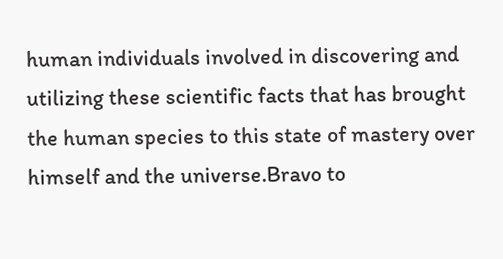human individuals involved in discovering and utilizing these scientific facts that has brought the human species to this state of mastery over himself and the universe.Bravo to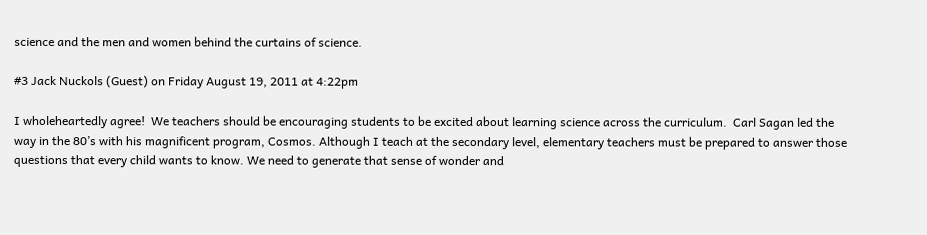science and the men and women behind the curtains of science.

#3 Jack Nuckols (Guest) on Friday August 19, 2011 at 4:22pm

I wholeheartedly agree!  We teachers should be encouraging students to be excited about learning science across the curriculum.  Carl Sagan led the way in the 80’s with his magnificent program, Cosmos. Although I teach at the secondary level, elementary teachers must be prepared to answer those questions that every child wants to know. We need to generate that sense of wonder and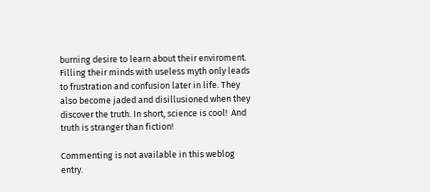burning desire to learn about their enviroment.  Filling their minds with useless myth only leads to frustration and confusion later in life. They also become jaded and disillusioned when they discover the truth. In short, science is cool!  And truth is stranger than fiction!

Commenting is not available in this weblog entry.